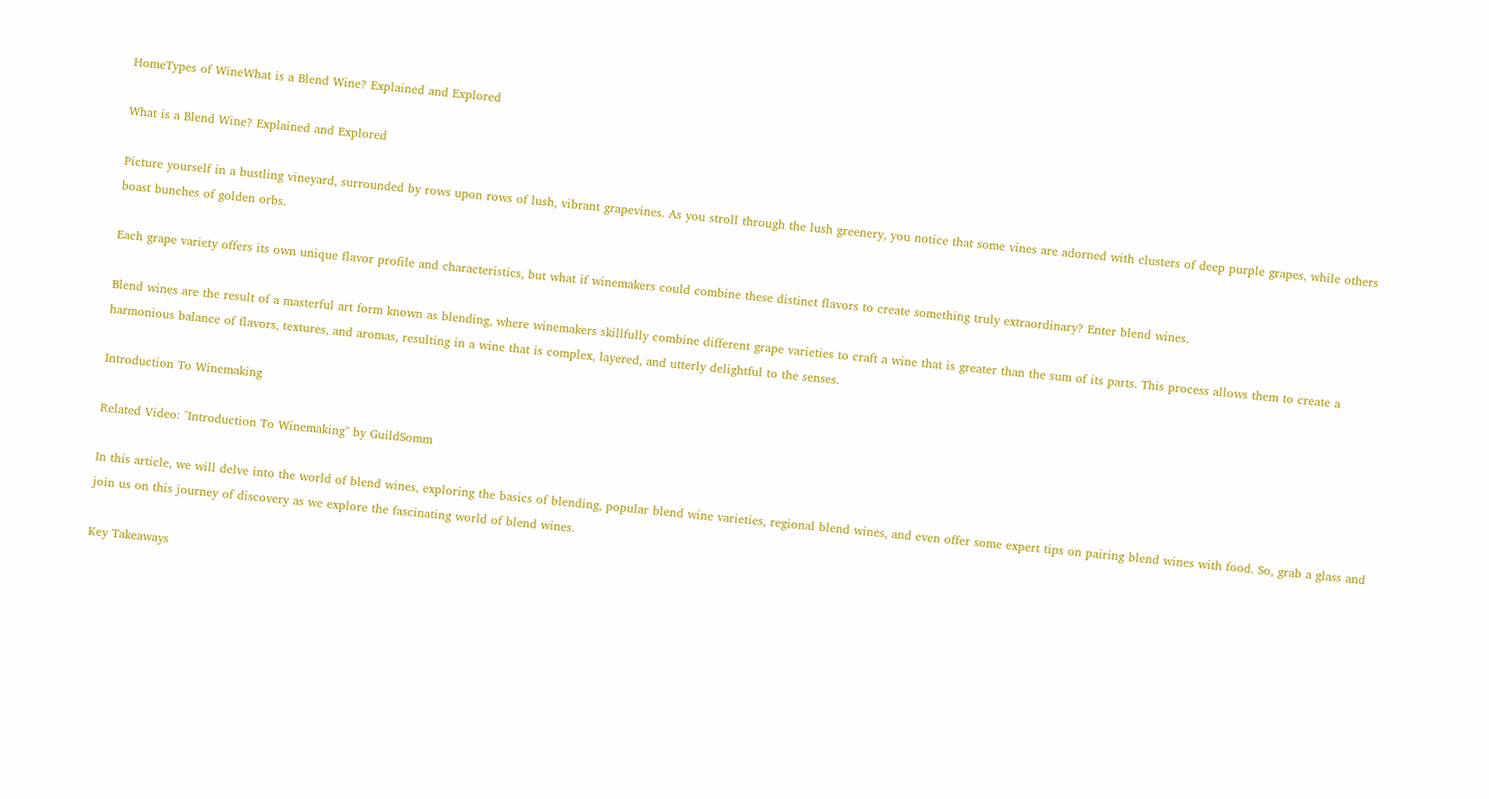HomeTypes of WineWhat is a Blend Wine? Explained and Explored

What is a Blend Wine? Explained and Explored

Picture yourself in a bustling vineyard, surrounded by rows upon rows of lush, vibrant grapevines. As you stroll through the lush greenery, you notice that some vines are adorned with clusters of deep purple grapes, while others boast bunches of golden orbs.

Each grape variety offers its own unique flavor profile and characteristics, but what if winemakers could combine these distinct flavors to create something truly extraordinary? Enter blend wines.

Blend wines are the result of a masterful art form known as blending, where winemakers skillfully combine different grape varieties to craft a wine that is greater than the sum of its parts. This process allows them to create a harmonious balance of flavors, textures, and aromas, resulting in a wine that is complex, layered, and utterly delightful to the senses.

Introduction To Winemaking

Related Video: "Introduction To Winemaking" by GuildSomm

In this article, we will delve into the world of blend wines, exploring the basics of blending, popular blend wine varieties, regional blend wines, and even offer some expert tips on pairing blend wines with food. So, grab a glass and join us on this journey of discovery as we explore the fascinating world of blend wines.

Key Takeaways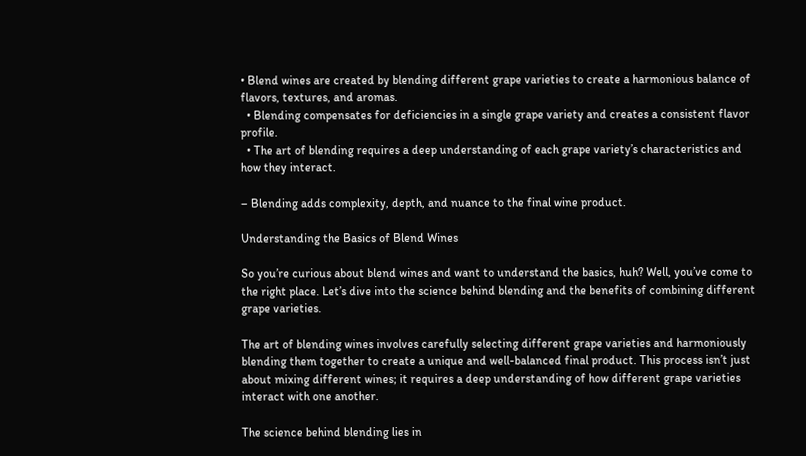• Blend wines are created by blending different grape varieties to create a harmonious balance of flavors, textures, and aromas.
  • Blending compensates for deficiencies in a single grape variety and creates a consistent flavor profile.
  • The art of blending requires a deep understanding of each grape variety’s characteristics and how they interact.

– Blending adds complexity, depth, and nuance to the final wine product.

Understanding the Basics of Blend Wines

So you’re curious about blend wines and want to understand the basics, huh? Well, you’ve come to the right place. Let’s dive into the science behind blending and the benefits of combining different grape varieties.

The art of blending wines involves carefully selecting different grape varieties and harmoniously blending them together to create a unique and well-balanced final product. This process isn’t just about mixing different wines; it requires a deep understanding of how different grape varieties interact with one another.

The science behind blending lies in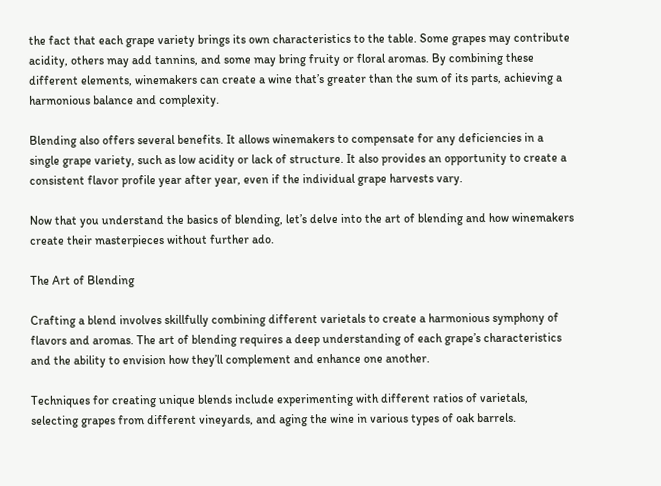the fact that each grape variety brings its own characteristics to the table. Some grapes may contribute acidity, others may add tannins, and some may bring fruity or floral aromas. By combining these different elements, winemakers can create a wine that’s greater than the sum of its parts, achieving a harmonious balance and complexity.

Blending also offers several benefits. It allows winemakers to compensate for any deficiencies in a single grape variety, such as low acidity or lack of structure. It also provides an opportunity to create a consistent flavor profile year after year, even if the individual grape harvests vary.

Now that you understand the basics of blending, let’s delve into the art of blending and how winemakers create their masterpieces without further ado.

The Art of Blending

Crafting a blend involves skillfully combining different varietals to create a harmonious symphony of flavors and aromas. The art of blending requires a deep understanding of each grape’s characteristics and the ability to envision how they’ll complement and enhance one another.

Techniques for creating unique blends include experimenting with different ratios of varietals, selecting grapes from different vineyards, and aging the wine in various types of oak barrels.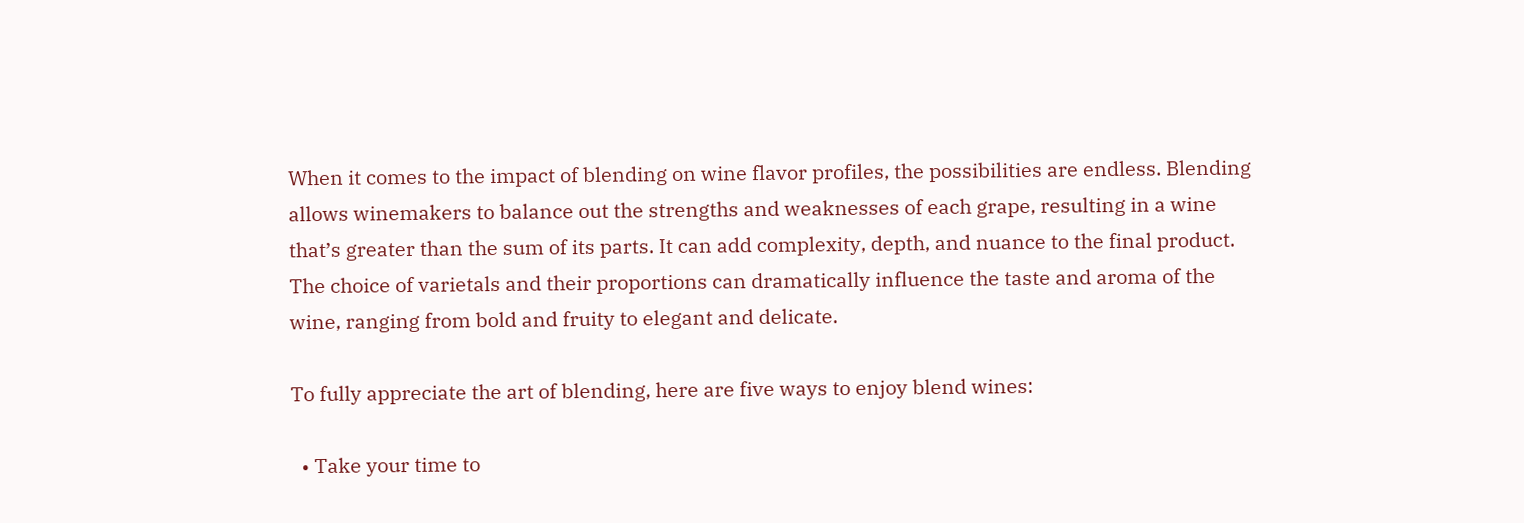When it comes to the impact of blending on wine flavor profiles, the possibilities are endless. Blending allows winemakers to balance out the strengths and weaknesses of each grape, resulting in a wine that’s greater than the sum of its parts. It can add complexity, depth, and nuance to the final product. The choice of varietals and their proportions can dramatically influence the taste and aroma of the wine, ranging from bold and fruity to elegant and delicate.

To fully appreciate the art of blending, here are five ways to enjoy blend wines:

  • Take your time to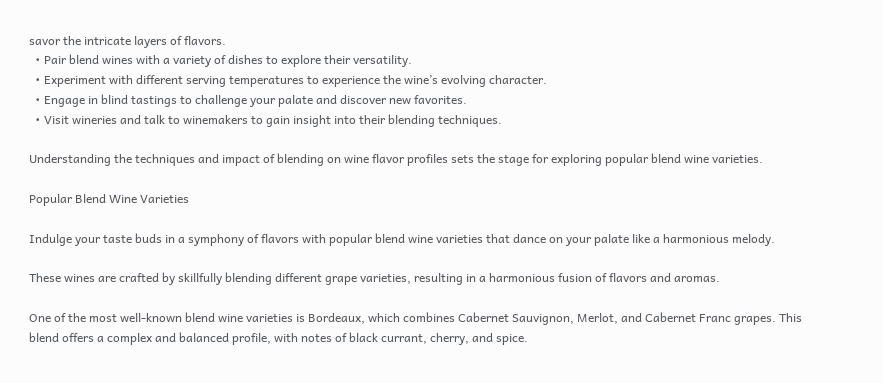savor the intricate layers of flavors.
  • Pair blend wines with a variety of dishes to explore their versatility.
  • Experiment with different serving temperatures to experience the wine’s evolving character.
  • Engage in blind tastings to challenge your palate and discover new favorites.
  • Visit wineries and talk to winemakers to gain insight into their blending techniques.

Understanding the techniques and impact of blending on wine flavor profiles sets the stage for exploring popular blend wine varieties.

Popular Blend Wine Varieties

Indulge your taste buds in a symphony of flavors with popular blend wine varieties that dance on your palate like a harmonious melody.

These wines are crafted by skillfully blending different grape varieties, resulting in a harmonious fusion of flavors and aromas.

One of the most well-known blend wine varieties is Bordeaux, which combines Cabernet Sauvignon, Merlot, and Cabernet Franc grapes. This blend offers a complex and balanced profile, with notes of black currant, cherry, and spice.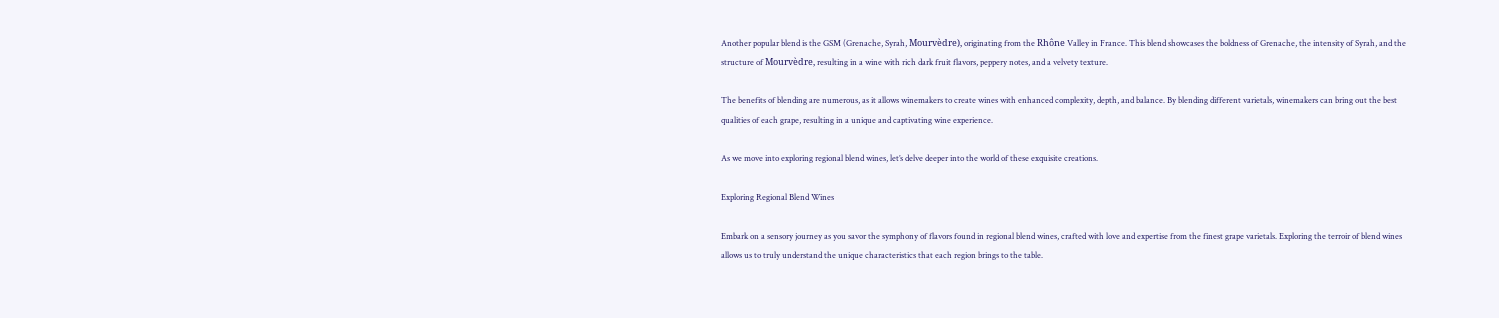Another popular blend is the GSM (Grenache, Syrah, Mourvèdre), originating from the Rhône Valley in France. This blend showcases the boldness of Grenache, the intensity of Syrah, and the structure of Mourvèdre, resulting in a wine with rich dark fruit flavors, peppery notes, and a velvety texture.

The benefits of blending are numerous, as it allows winemakers to create wines with enhanced complexity, depth, and balance. By blending different varietals, winemakers can bring out the best qualities of each grape, resulting in a unique and captivating wine experience.

As we move into exploring regional blend wines, let’s delve deeper into the world of these exquisite creations.

Exploring Regional Blend Wines

Embark on a sensory journey as you savor the symphony of flavors found in regional blend wines, crafted with love and expertise from the finest grape varietals. Exploring the terroir of blend wines allows us to truly understand the unique characteristics that each region brings to the table.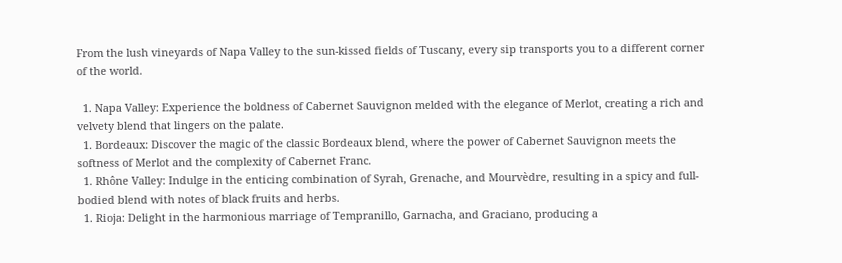From the lush vineyards of Napa Valley to the sun-kissed fields of Tuscany, every sip transports you to a different corner of the world.

  1. Napa Valley: Experience the boldness of Cabernet Sauvignon melded with the elegance of Merlot, creating a rich and velvety blend that lingers on the palate.
  1. Bordeaux: Discover the magic of the classic Bordeaux blend, where the power of Cabernet Sauvignon meets the softness of Merlot and the complexity of Cabernet Franc.
  1. Rhône Valley: Indulge in the enticing combination of Syrah, Grenache, and Mourvèdre, resulting in a spicy and full-bodied blend with notes of black fruits and herbs.
  1. Rioja: Delight in the harmonious marriage of Tempranillo, Garnacha, and Graciano, producing a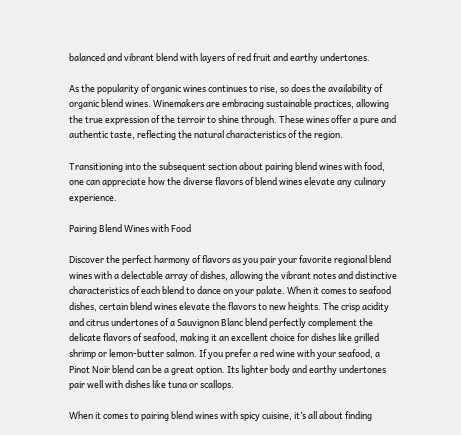balanced and vibrant blend with layers of red fruit and earthy undertones.

As the popularity of organic wines continues to rise, so does the availability of organic blend wines. Winemakers are embracing sustainable practices, allowing the true expression of the terroir to shine through. These wines offer a pure and authentic taste, reflecting the natural characteristics of the region.

Transitioning into the subsequent section about pairing blend wines with food, one can appreciate how the diverse flavors of blend wines elevate any culinary experience.

Pairing Blend Wines with Food

Discover the perfect harmony of flavors as you pair your favorite regional blend wines with a delectable array of dishes, allowing the vibrant notes and distinctive characteristics of each blend to dance on your palate. When it comes to seafood dishes, certain blend wines elevate the flavors to new heights. The crisp acidity and citrus undertones of a Sauvignon Blanc blend perfectly complement the delicate flavors of seafood, making it an excellent choice for dishes like grilled shrimp or lemon-butter salmon. If you prefer a red wine with your seafood, a Pinot Noir blend can be a great option. Its lighter body and earthy undertones pair well with dishes like tuna or scallops.

When it comes to pairing blend wines with spicy cuisine, it’s all about finding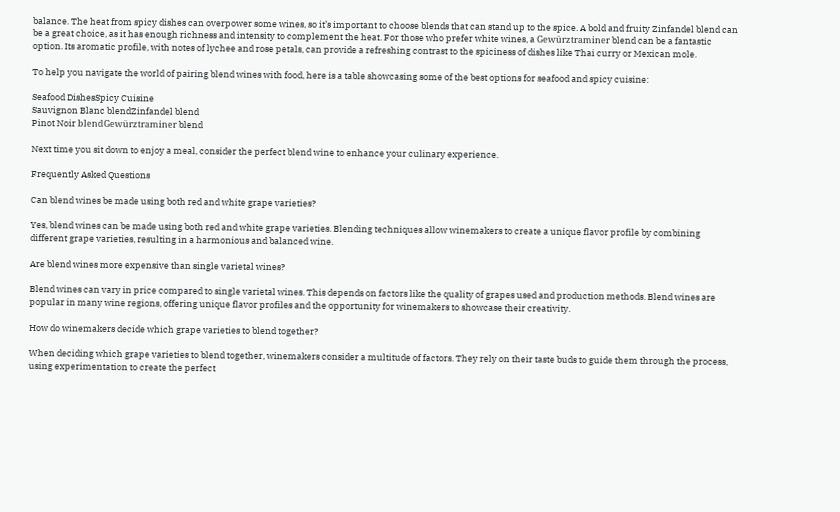balance. The heat from spicy dishes can overpower some wines, so it’s important to choose blends that can stand up to the spice. A bold and fruity Zinfandel blend can be a great choice, as it has enough richness and intensity to complement the heat. For those who prefer white wines, a Gewürztraminer blend can be a fantastic option. Its aromatic profile, with notes of lychee and rose petals, can provide a refreshing contrast to the spiciness of dishes like Thai curry or Mexican mole.

To help you navigate the world of pairing blend wines with food, here is a table showcasing some of the best options for seafood and spicy cuisine:

Seafood DishesSpicy Cuisine
Sauvignon Blanc blendZinfandel blend
Pinot Noir blendGewürztraminer blend

Next time you sit down to enjoy a meal, consider the perfect blend wine to enhance your culinary experience.

Frequently Asked Questions

Can blend wines be made using both red and white grape varieties?

Yes, blend wines can be made using both red and white grape varieties. Blending techniques allow winemakers to create a unique flavor profile by combining different grape varieties, resulting in a harmonious and balanced wine.

Are blend wines more expensive than single varietal wines?

Blend wines can vary in price compared to single varietal wines. This depends on factors like the quality of grapes used and production methods. Blend wines are popular in many wine regions, offering unique flavor profiles and the opportunity for winemakers to showcase their creativity.

How do winemakers decide which grape varieties to blend together?

When deciding which grape varieties to blend together, winemakers consider a multitude of factors. They rely on their taste buds to guide them through the process, using experimentation to create the perfect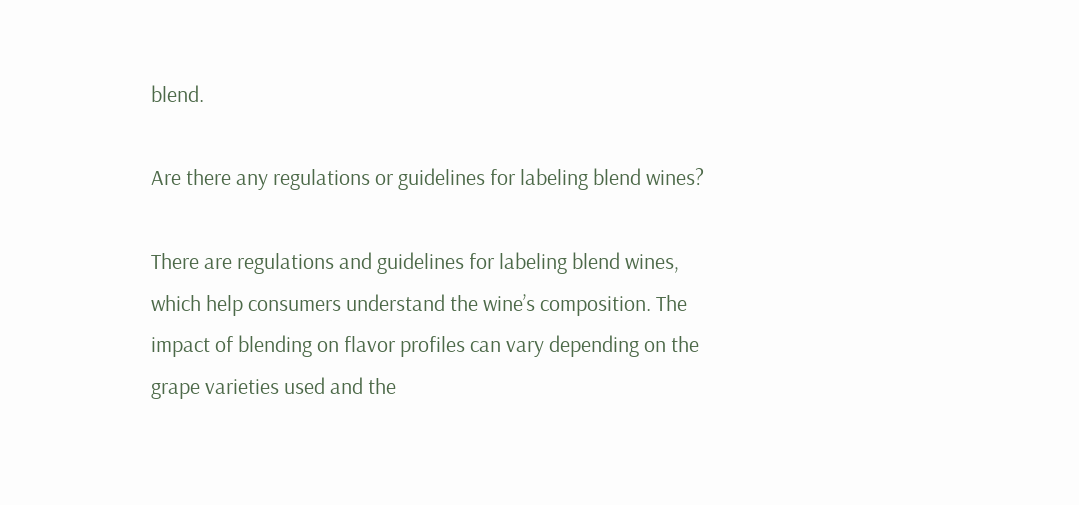blend.

Are there any regulations or guidelines for labeling blend wines?

There are regulations and guidelines for labeling blend wines, which help consumers understand the wine’s composition. The impact of blending on flavor profiles can vary depending on the grape varieties used and the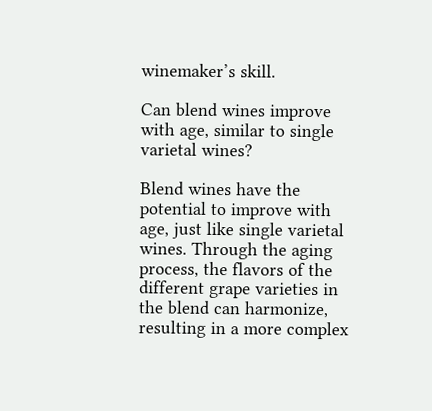winemaker’s skill.

Can blend wines improve with age, similar to single varietal wines?

Blend wines have the potential to improve with age, just like single varietal wines. Through the aging process, the flavors of the different grape varieties in the blend can harmonize, resulting in a more complex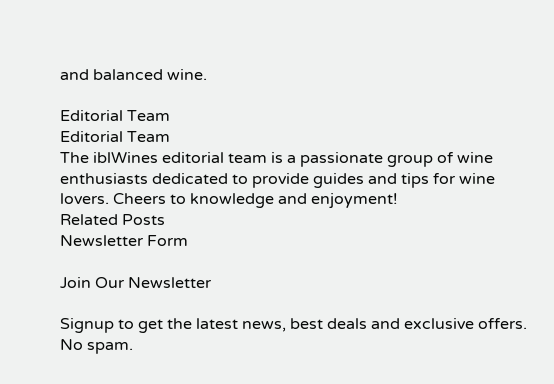and balanced wine.

Editorial Team
Editorial Team
The iblWines editorial team is a passionate group of wine enthusiasts dedicated to provide guides and tips for wine lovers. Cheers to knowledge and enjoyment!
Related Posts
Newsletter Form

Join Our Newsletter

Signup to get the latest news, best deals and exclusive offers. No spam.